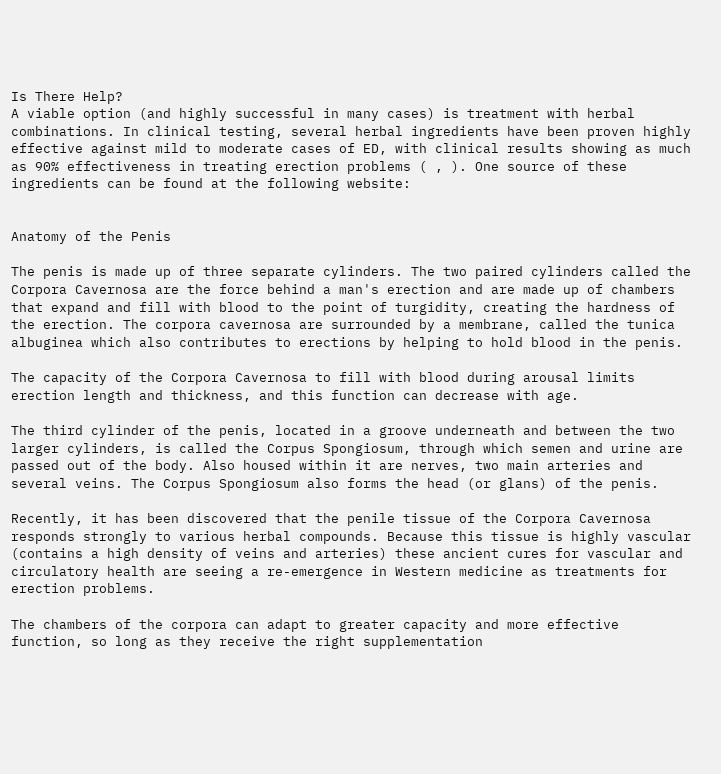Is There Help?
A viable option (and highly successful in many cases) is treatment with herbal combinations. In clinical testing, several herbal ingredients have been proven highly effective against mild to moderate cases of ED, with clinical results showing as much as 90% effectiveness in treating erection problems ( , ). One source of these ingredients can be found at the following website:


Anatomy of the Penis

The penis is made up of three separate cylinders. The two paired cylinders called the Corpora Cavernosa are the force behind a man's erection and are made up of chambers that expand and fill with blood to the point of turgidity, creating the hardness of the erection. The corpora cavernosa are surrounded by a membrane, called the tunica albuginea which also contributes to erections by helping to hold blood in the penis.

The capacity of the Corpora Cavernosa to fill with blood during arousal limits erection length and thickness, and this function can decrease with age.

The third cylinder of the penis, located in a groove underneath and between the two larger cylinders, is called the Corpus Spongiosum, through which semen and urine are passed out of the body. Also housed within it are nerves, two main arteries and several veins. The Corpus Spongiosum also forms the head (or glans) of the penis.

Recently, it has been discovered that the penile tissue of the Corpora Cavernosa responds strongly to various herbal compounds. Because this tissue is highly vascular (contains a high density of veins and arteries) these ancient cures for vascular and circulatory health are seeing a re-emergence in Western medicine as treatments for erection problems.

The chambers of the corpora can adapt to greater capacity and more effective function, so long as they receive the right supplementation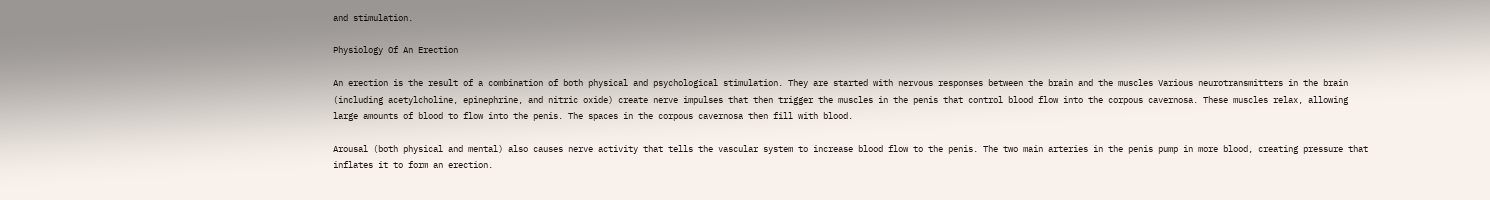and stimulation.

Physiology Of An Erection

An erection is the result of a combination of both physical and psychological stimulation. They are started with nervous responses between the brain and the muscles Various neurotransmitters in the brain (including acetylcholine, epinephrine, and nitric oxide) create nerve impulses that then trigger the muscles in the penis that control blood flow into the corpous cavernosa. These muscles relax, allowing large amounts of blood to flow into the penis. The spaces in the corpous cavernosa then fill with blood.

Arousal (both physical and mental) also causes nerve activity that tells the vascular system to increase blood flow to the penis. The two main arteries in the penis pump in more blood, creating pressure that inflates it to form an erection.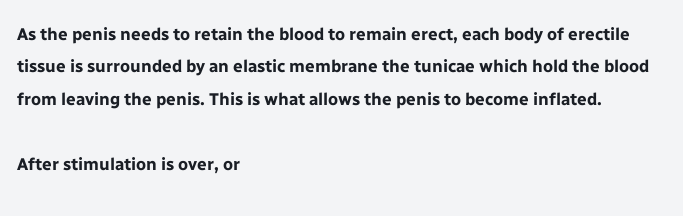As the penis needs to retain the blood to remain erect, each body of erectile tissue is surrounded by an elastic membrane the tunicae which hold the blood from leaving the penis. This is what allows the penis to become inflated.

After stimulation is over, or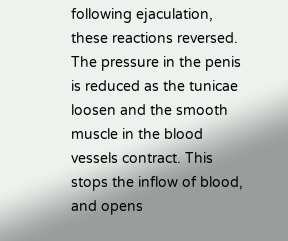following ejaculation, these reactions reversed. The pressure in the penis is reduced as the tunicae loosen and the smooth muscle in the blood vessels contract. This stops the inflow of blood, and opens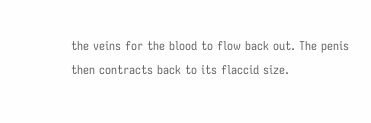the veins for the blood to flow back out. The penis then contracts back to its flaccid size.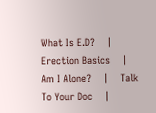What Is E.D?    |    Erection Basics    |    Am I Alone?    |    Talk To Your Doc    |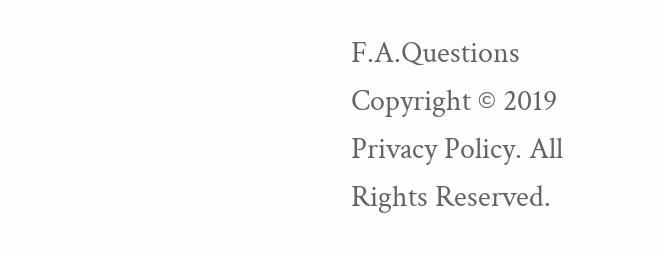F.A.Questions
Copyright © 2019 Privacy Policy. All Rights Reserved.